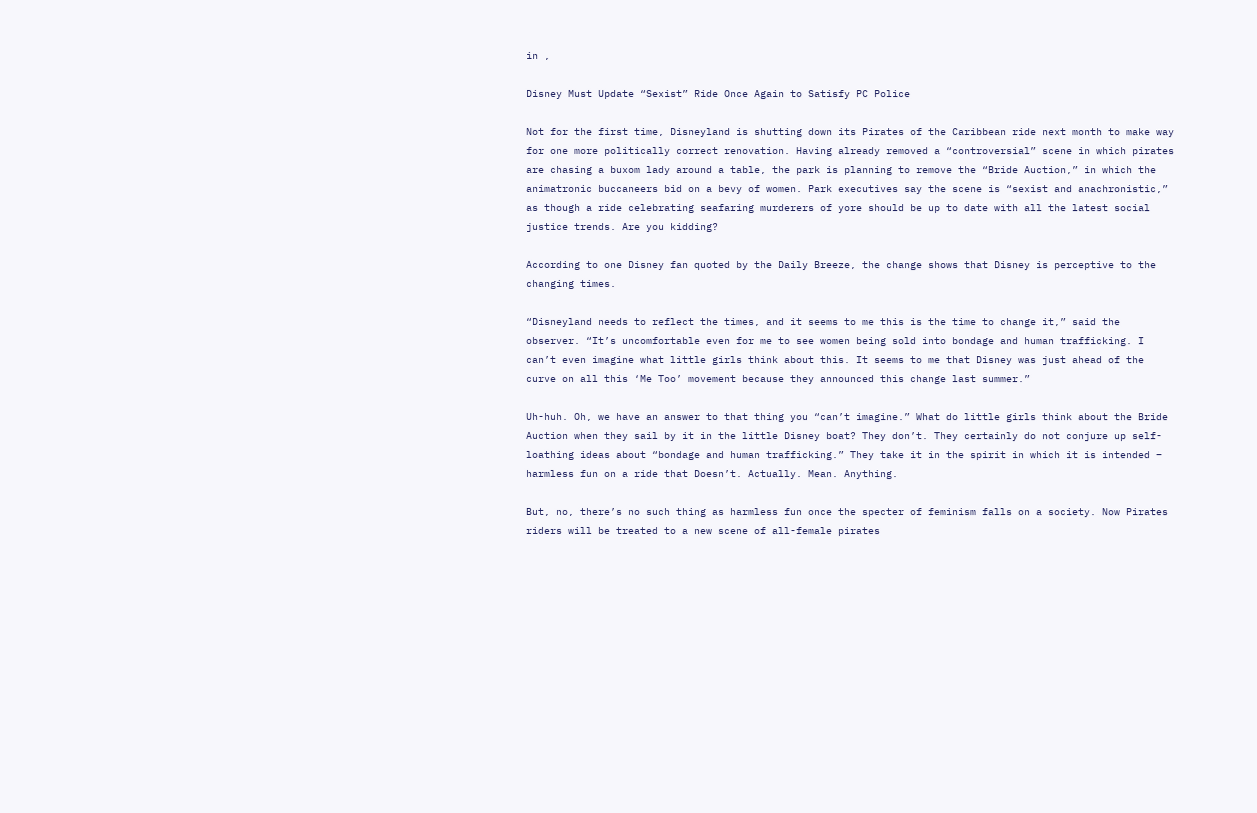in ,

Disney Must Update “Sexist” Ride Once Again to Satisfy PC Police

Not for the first time, Disneyland is shutting down its Pirates of the Caribbean ride next month to make way for one more politically correct renovation. Having already removed a “controversial” scene in which pirates are chasing a buxom lady around a table, the park is planning to remove the “Bride Auction,” in which the animatronic buccaneers bid on a bevy of women. Park executives say the scene is “sexist and anachronistic,” as though a ride celebrating seafaring murderers of yore should be up to date with all the latest social justice trends. Are you kidding?

According to one Disney fan quoted by the Daily Breeze, the change shows that Disney is perceptive to the changing times.

“Disneyland needs to reflect the times, and it seems to me this is the time to change it,” said the observer. “It’s uncomfortable even for me to see women being sold into bondage and human trafficking. I can’t even imagine what little girls think about this. It seems to me that Disney was just ahead of the curve on all this ‘Me Too’ movement because they announced this change last summer.”

Uh-huh. Oh, we have an answer to that thing you “can’t imagine.” What do little girls think about the Bride Auction when they sail by it in the little Disney boat? They don’t. They certainly do not conjure up self-loathing ideas about “bondage and human trafficking.” They take it in the spirit in which it is intended – harmless fun on a ride that Doesn’t. Actually. Mean. Anything.

But, no, there’s no such thing as harmless fun once the specter of feminism falls on a society. Now Pirates riders will be treated to a new scene of all-female pirates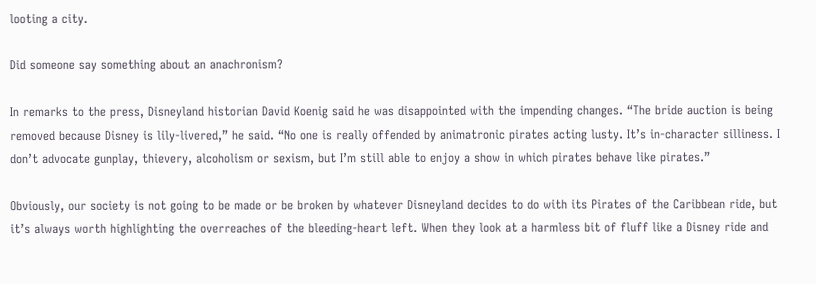looting a city.

Did someone say something about an anachronism?

In remarks to the press, Disneyland historian David Koenig said he was disappointed with the impending changes. “The bride auction is being removed because Disney is lily-livered,” he said. “No one is really offended by animatronic pirates acting lusty. It’s in-character silliness. I don’t advocate gunplay, thievery, alcoholism or sexism, but I’m still able to enjoy a show in which pirates behave like pirates.”

Obviously, our society is not going to be made or be broken by whatever Disneyland decides to do with its Pirates of the Caribbean ride, but it’s always worth highlighting the overreaches of the bleeding-heart left. When they look at a harmless bit of fluff like a Disney ride and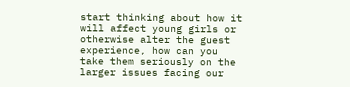start thinking about how it will affect young girls or otherwise alter the guest experience, how can you take them seriously on the larger issues facing our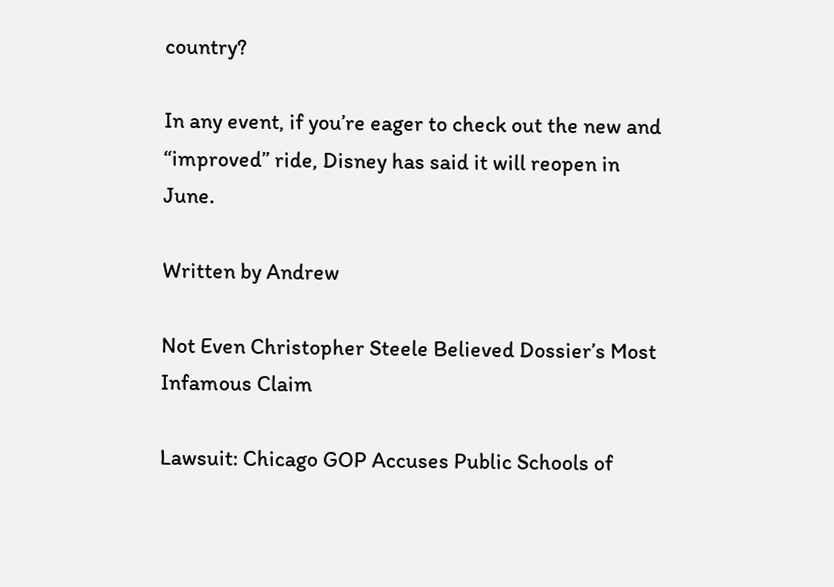country?

In any event, if you’re eager to check out the new and “improved” ride, Disney has said it will reopen in June.

Written by Andrew

Not Even Christopher Steele Believed Dossier’s Most Infamous Claim

Lawsuit: Chicago GOP Accuses Public Schools of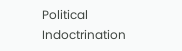Political Indoctrination